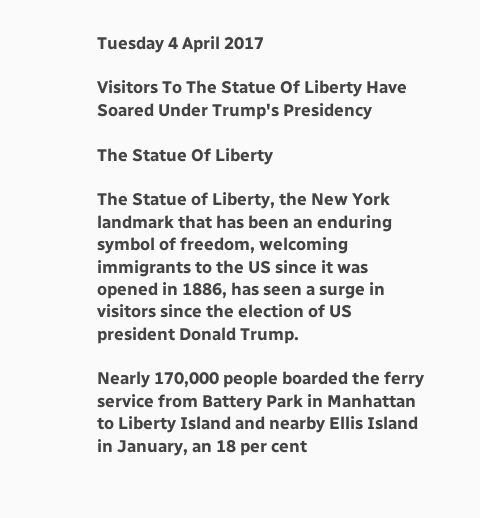Tuesday 4 April 2017

Visitors To The Statue Of Liberty Have Soared Under Trump's Presidency

The Statue Of Liberty

The Statue of Liberty, the New York landmark that has been an enduring symbol of freedom, welcoming immigrants to the US since it was opened in 1886, has seen a surge in visitors since the election of US president Donald Trump.

Nearly 170,000 people boarded the ferry service from Battery Park in Manhattan to Liberty Island and nearby Ellis Island in January, an 18 per cent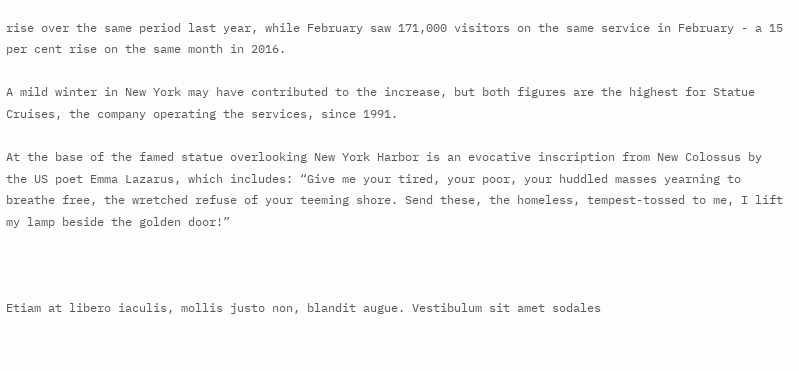rise over the same period last year, while February saw 171,000 visitors on the same service in February - a 15 per cent rise on the same month in 2016.

A mild winter in New York may have contributed to the increase, but both figures are the highest for Statue Cruises, the company operating the services, since 1991.

At the base of the famed statue overlooking New York Harbor is an evocative inscription from New Colossus by the US poet Emma Lazarus, which includes: “Give me your tired, your poor, your huddled masses yearning to breathe free, the wretched refuse of your teeming shore. Send these, the homeless, tempest-tossed to me, I lift my lamp beside the golden door!”



Etiam at libero iaculis, mollis justo non, blandit augue. Vestibulum sit amet sodales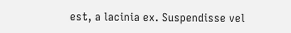est, a lacinia ex. Suspendisse vel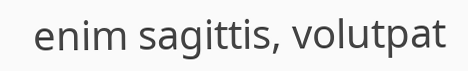enim sagittis, volutpat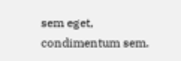sem eget, condimentum sem.